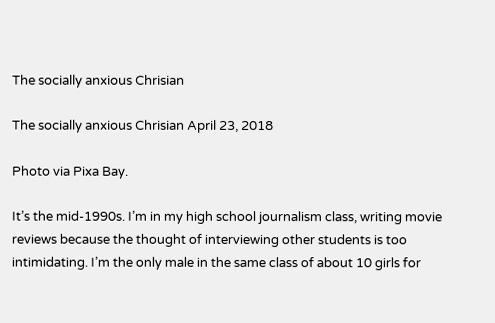The socially anxious Chrisian

The socially anxious Chrisian April 23, 2018

Photo via Pixa Bay.

It’s the mid-1990s. I’m in my high school journalism class, writing movie reviews because the thought of interviewing other students is too intimidating. I’m the only male in the same class of about 10 girls for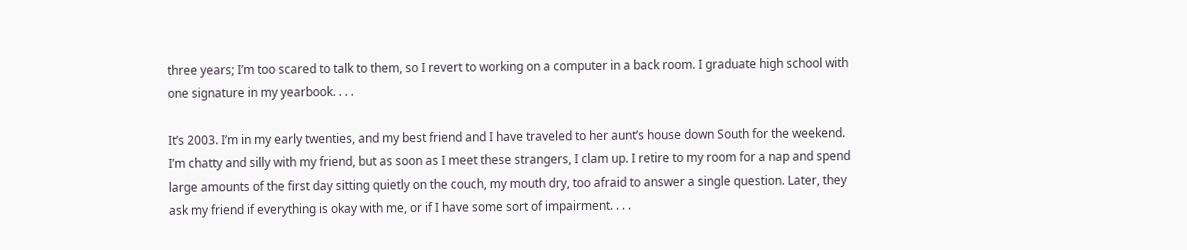three years; I’m too scared to talk to them, so I revert to working on a computer in a back room. I graduate high school with one signature in my yearbook. . . .

It’s 2003. I’m in my early twenties, and my best friend and I have traveled to her aunt’s house down South for the weekend. I’m chatty and silly with my friend, but as soon as I meet these strangers, I clam up. I retire to my room for a nap and spend large amounts of the first day sitting quietly on the couch, my mouth dry, too afraid to answer a single question. Later, they ask my friend if everything is okay with me, or if I have some sort of impairment. . . .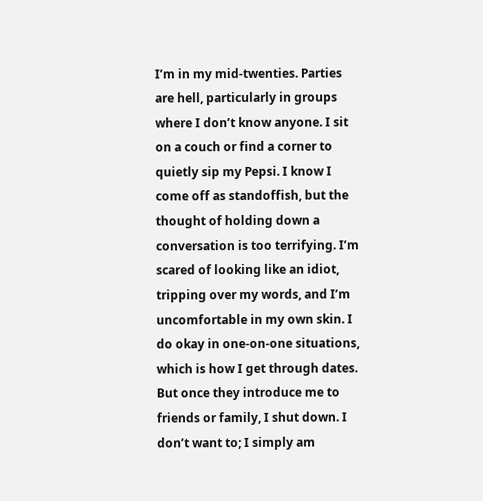I’m in my mid-twenties. Parties are hell, particularly in groups where I don’t know anyone. I sit on a couch or find a corner to quietly sip my Pepsi. I know I come off as standoffish, but the thought of holding down a conversation is too terrifying. I’m scared of looking like an idiot, tripping over my words, and I’m uncomfortable in my own skin. I do okay in one-on-one situations, which is how I get through dates. But once they introduce me to friends or family, I shut down. I don’t want to; I simply am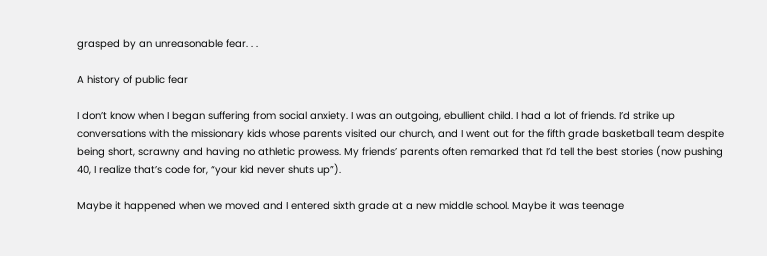grasped by an unreasonable fear. . .

A history of public fear

I don’t know when I began suffering from social anxiety. I was an outgoing, ebullient child. I had a lot of friends. I’d strike up conversations with the missionary kids whose parents visited our church, and I went out for the fifth grade basketball team despite being short, scrawny and having no athletic prowess. My friends’ parents often remarked that I’d tell the best stories (now pushing 40, I realize that’s code for, “your kid never shuts up”).

Maybe it happened when we moved and I entered sixth grade at a new middle school. Maybe it was teenage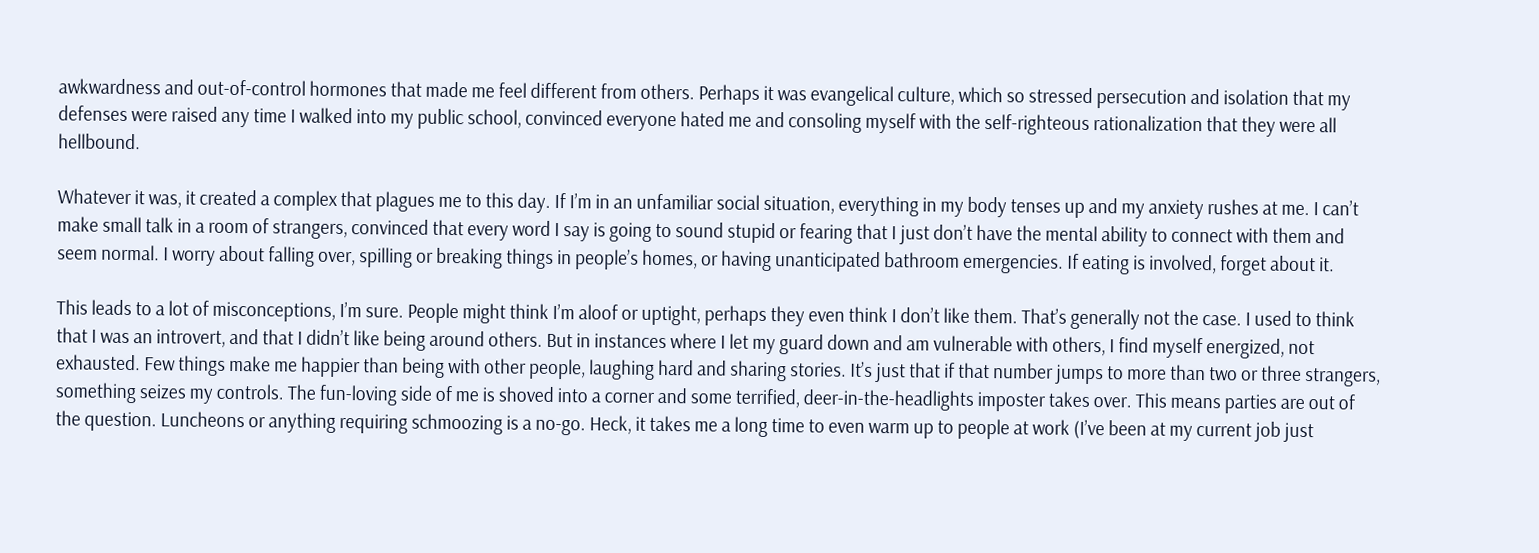awkwardness and out-of-control hormones that made me feel different from others. Perhaps it was evangelical culture, which so stressed persecution and isolation that my defenses were raised any time I walked into my public school, convinced everyone hated me and consoling myself with the self-righteous rationalization that they were all hellbound.

Whatever it was, it created a complex that plagues me to this day. If I’m in an unfamiliar social situation, everything in my body tenses up and my anxiety rushes at me. I can’t make small talk in a room of strangers, convinced that every word I say is going to sound stupid or fearing that I just don’t have the mental ability to connect with them and seem normal. I worry about falling over, spilling or breaking things in people’s homes, or having unanticipated bathroom emergencies. If eating is involved, forget about it.

This leads to a lot of misconceptions, I’m sure. People might think I’m aloof or uptight, perhaps they even think I don’t like them. That’s generally not the case. I used to think that I was an introvert, and that I didn’t like being around others. But in instances where I let my guard down and am vulnerable with others, I find myself energized, not exhausted. Few things make me happier than being with other people, laughing hard and sharing stories. It’s just that if that number jumps to more than two or three strangers, something seizes my controls. The fun-loving side of me is shoved into a corner and some terrified, deer-in-the-headlights imposter takes over. This means parties are out of the question. Luncheons or anything requiring schmoozing is a no-go. Heck, it takes me a long time to even warm up to people at work (I’ve been at my current job just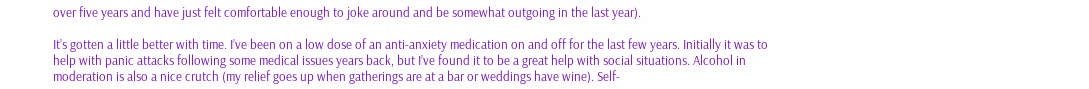over five years and have just felt comfortable enough to joke around and be somewhat outgoing in the last year).

It’s gotten a little better with time. I’ve been on a low dose of an anti-anxiety medication on and off for the last few years. Initially it was to help with panic attacks following some medical issues years back, but I’ve found it to be a great help with social situations. Alcohol in moderation is also a nice crutch (my relief goes up when gatherings are at a bar or weddings have wine). Self-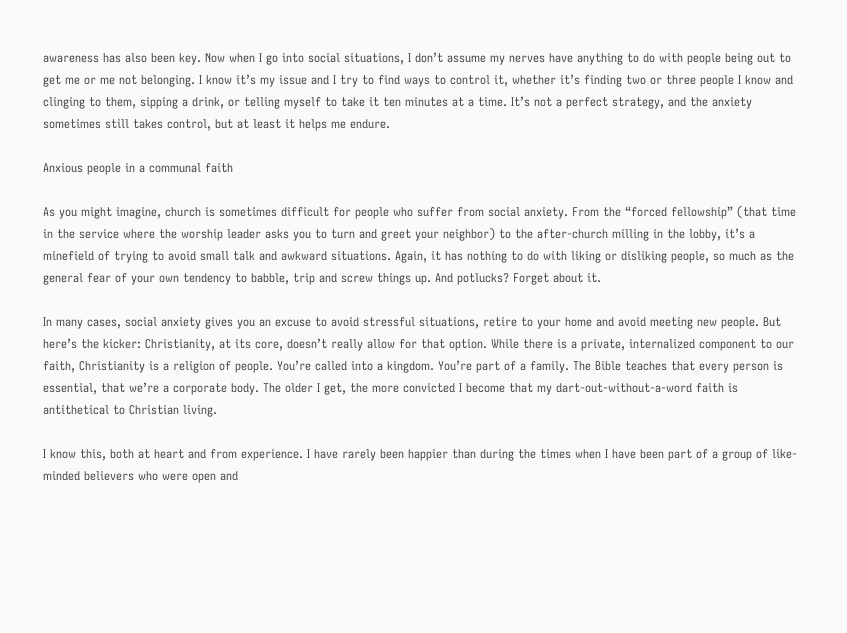awareness has also been key. Now when I go into social situations, I don’t assume my nerves have anything to do with people being out to get me or me not belonging. I know it’s my issue and I try to find ways to control it, whether it’s finding two or three people I know and clinging to them, sipping a drink, or telling myself to take it ten minutes at a time. It’s not a perfect strategy, and the anxiety sometimes still takes control, but at least it helps me endure.

Anxious people in a communal faith

As you might imagine, church is sometimes difficult for people who suffer from social anxiety. From the “forced fellowship” (that time in the service where the worship leader asks you to turn and greet your neighbor) to the after-church milling in the lobby, it’s a minefield of trying to avoid small talk and awkward situations. Again, it has nothing to do with liking or disliking people, so much as the general fear of your own tendency to babble, trip and screw things up. And potlucks? Forget about it.

In many cases, social anxiety gives you an excuse to avoid stressful situations, retire to your home and avoid meeting new people. But here’s the kicker: Christianity, at its core, doesn’t really allow for that option. While there is a private, internalized component to our faith, Christianity is a religion of people. You’re called into a kingdom. You’re part of a family. The Bible teaches that every person is essential, that we’re a corporate body. The older I get, the more convicted I become that my dart-out-without-a-word faith is antithetical to Christian living.

I know this, both at heart and from experience. I have rarely been happier than during the times when I have been part of a group of like-minded believers who were open and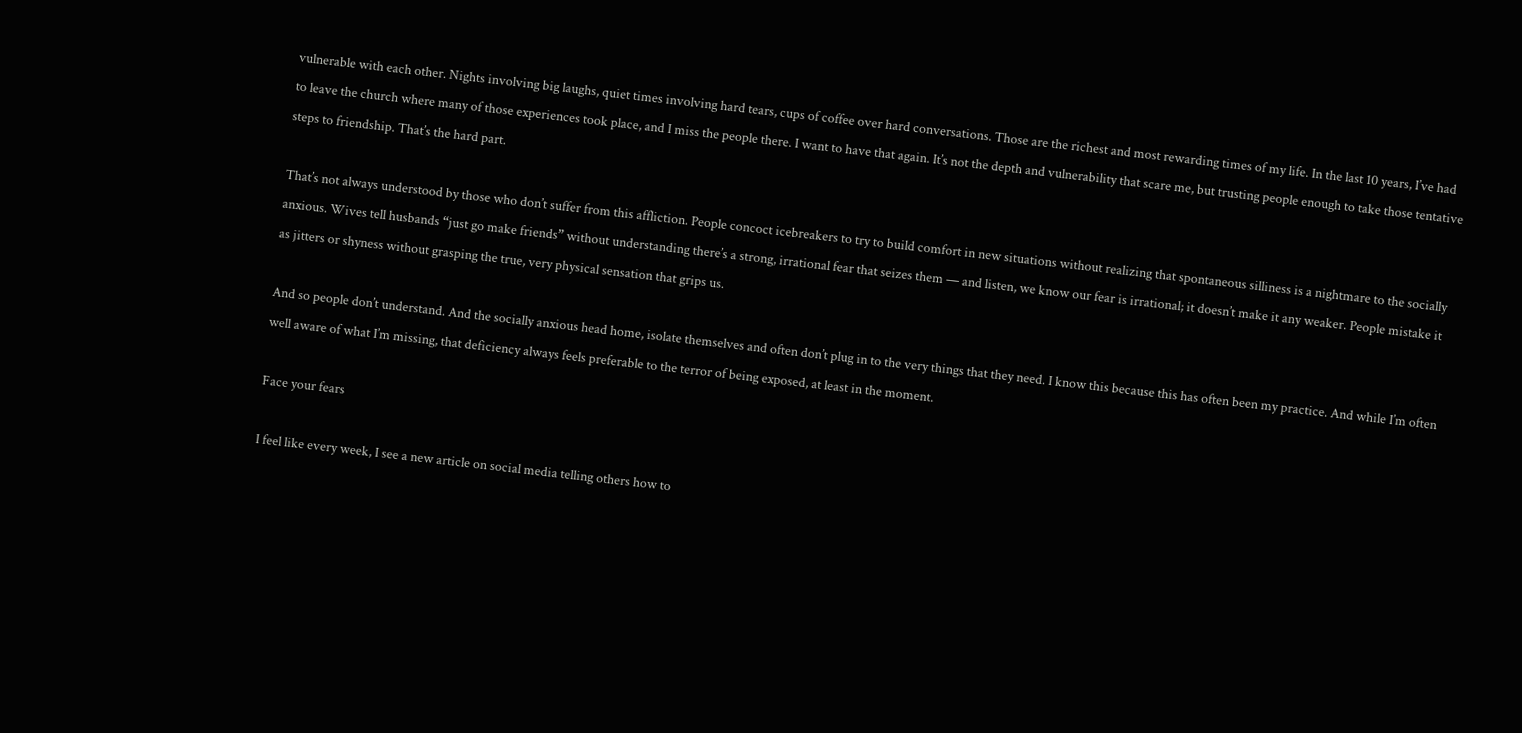vulnerable with each other. Nights involving big laughs, quiet times involving hard tears, cups of coffee over hard conversations. Those are the richest and most rewarding times of my life. In the last 10 years, I’ve had to leave the church where many of those experiences took place, and I miss the people there. I want to have that again. It’s not the depth and vulnerability that scare me, but trusting people enough to take those tentative steps to friendship. That’s the hard part.

That’s not always understood by those who don’t suffer from this affliction. People concoct icebreakers to try to build comfort in new situations without realizing that spontaneous silliness is a nightmare to the socially anxious. Wives tell husbands “just go make friends” without understanding there’s a strong, irrational fear that seizes them — and listen, we know our fear is irrational; it doesn’t make it any weaker. People mistake it as jitters or shyness without grasping the true, very physical sensation that grips us.

And so people don’t understand. And the socially anxious head home, isolate themselves and often don’t plug in to the very things that they need. I know this because this has often been my practice. And while I’m often well aware of what I’m missing, that deficiency always feels preferable to the terror of being exposed, at least in the moment.

Face your fears

I feel like every week, I see a new article on social media telling others how to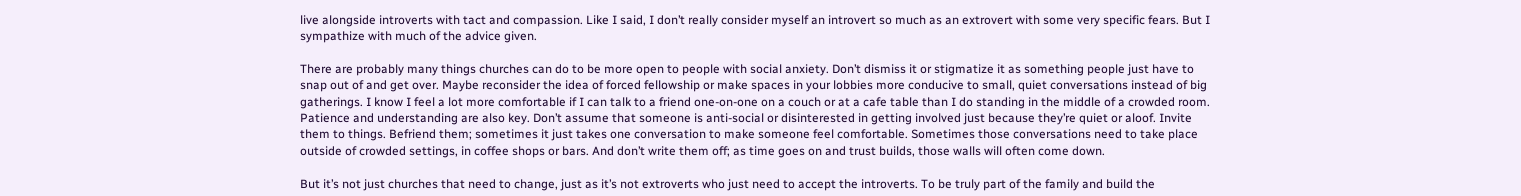live alongside introverts with tact and compassion. Like I said, I don’t really consider myself an introvert so much as an extrovert with some very specific fears. But I sympathize with much of the advice given.

There are probably many things churches can do to be more open to people with social anxiety. Don’t dismiss it or stigmatize it as something people just have to snap out of and get over. Maybe reconsider the idea of forced fellowship or make spaces in your lobbies more conducive to small, quiet conversations instead of big gatherings. I know I feel a lot more comfortable if I can talk to a friend one-on-one on a couch or at a cafe table than I do standing in the middle of a crowded room. Patience and understanding are also key. Don’t assume that someone is anti-social or disinterested in getting involved just because they’re quiet or aloof. Invite them to things. Befriend them; sometimes it just takes one conversation to make someone feel comfortable. Sometimes those conversations need to take place outside of crowded settings, in coffee shops or bars. And don’t write them off; as time goes on and trust builds, those walls will often come down.

But it’s not just churches that need to change, just as it’s not extroverts who just need to accept the introverts. To be truly part of the family and build the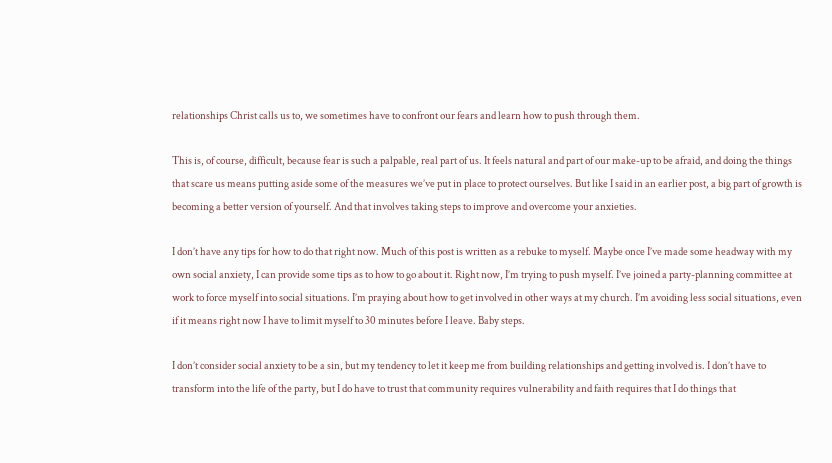relationships Christ calls us to, we sometimes have to confront our fears and learn how to push through them.

This is, of course, difficult, because fear is such a palpable, real part of us. It feels natural and part of our make-up to be afraid, and doing the things that scare us means putting aside some of the measures we’ve put in place to protect ourselves. But like I said in an earlier post, a big part of growth is becoming a better version of yourself. And that involves taking steps to improve and overcome your anxieties.

I don’t have any tips for how to do that right now. Much of this post is written as a rebuke to myself. Maybe once I’ve made some headway with my own social anxiety, I can provide some tips as to how to go about it. Right now, I’m trying to push myself. I’ve joined a party-planning committee at work to force myself into social situations. I’m praying about how to get involved in other ways at my church. I’m avoiding less social situations, even if it means right now I have to limit myself to 30 minutes before I leave. Baby steps.

I don’t consider social anxiety to be a sin, but my tendency to let it keep me from building relationships and getting involved is. I don’t have to transform into the life of the party, but I do have to trust that community requires vulnerability and faith requires that I do things that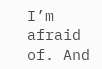I’m afraid of. And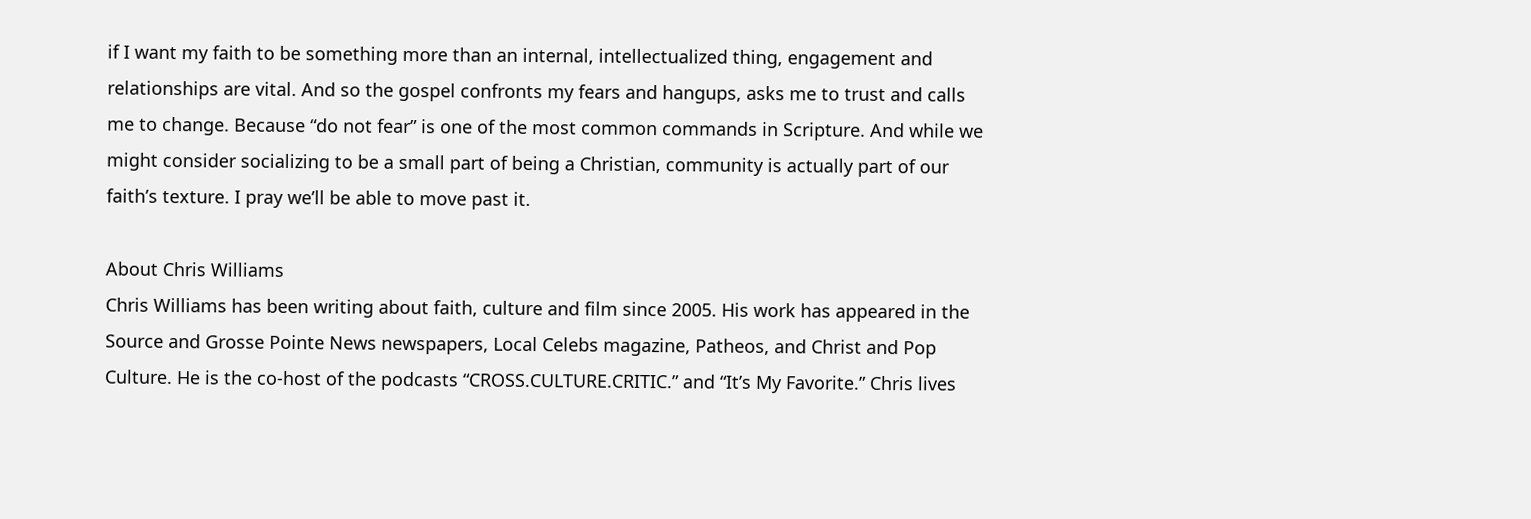if I want my faith to be something more than an internal, intellectualized thing, engagement and relationships are vital. And so the gospel confronts my fears and hangups, asks me to trust and calls me to change. Because “do not fear” is one of the most common commands in Scripture. And while we might consider socializing to be a small part of being a Christian, community is actually part of our faith’s texture. I pray we’ll be able to move past it.

About Chris Williams
Chris Williams has been writing about faith, culture and film since 2005. His work has appeared in the Source and Grosse Pointe News newspapers, Local Celebs magazine, Patheos, and Christ and Pop Culture. He is the co-host of the podcasts “CROSS.CULTURE.CRITIC.” and “It’s My Favorite.” Chris lives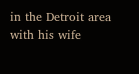in the Detroit area with his wife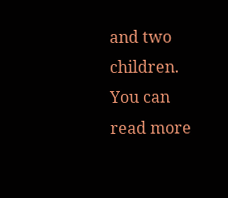and two children. You can read more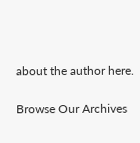about the author here.

Browse Our Archives